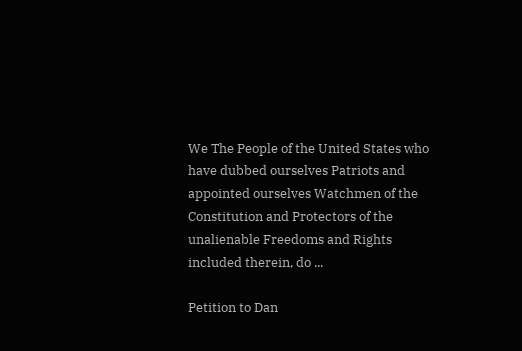We The People of the United States who have dubbed ourselves Patriots and appointed ourselves Watchmen of the Constitution and Protectors of the unalienable Freedoms and Rights included therein, do ...

Petition to Dan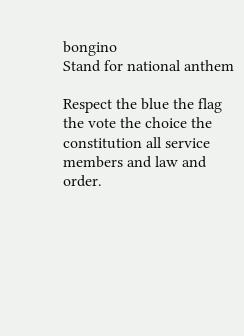bongino
Stand for national anthem

Respect the blue the flag the vote the choice the constitution all service members and law and order.